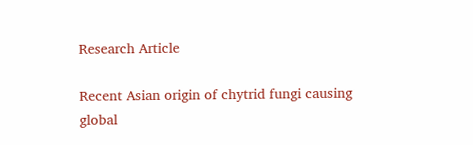Research Article

Recent Asian origin of chytrid fungi causing global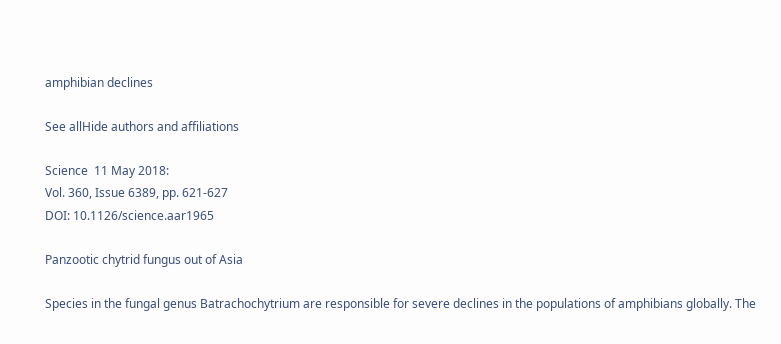amphibian declines

See allHide authors and affiliations

Science  11 May 2018:
Vol. 360, Issue 6389, pp. 621-627
DOI: 10.1126/science.aar1965

Panzootic chytrid fungus out of Asia

Species in the fungal genus Batrachochytrium are responsible for severe declines in the populations of amphibians globally. The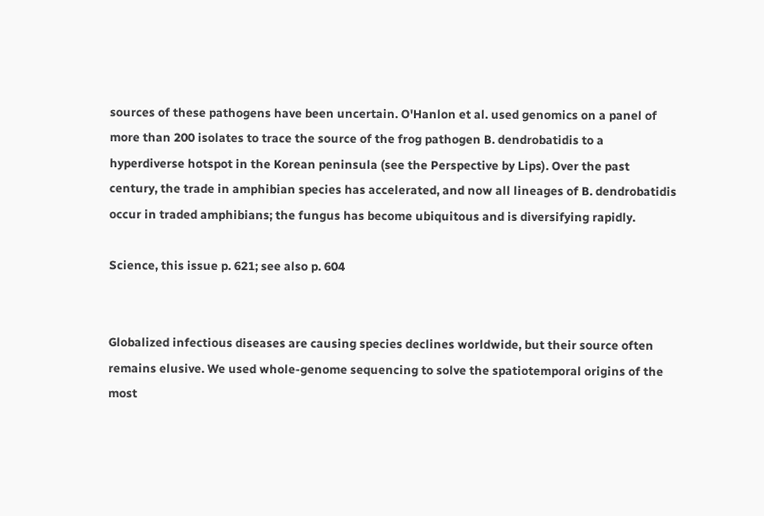sources of these pathogens have been uncertain. O'Hanlon et al. used genomics on a panel of more than 200 isolates to trace the source of the frog pathogen B. dendrobatidis to a hyperdiverse hotspot in the Korean peninsula (see the Perspective by Lips). Over the past century, the trade in amphibian species has accelerated, and now all lineages of B. dendrobatidis occur in traded amphibians; the fungus has become ubiquitous and is diversifying rapidly.

Science, this issue p. 621; see also p. 604


Globalized infectious diseases are causing species declines worldwide, but their source often remains elusive. We used whole-genome sequencing to solve the spatiotemporal origins of the most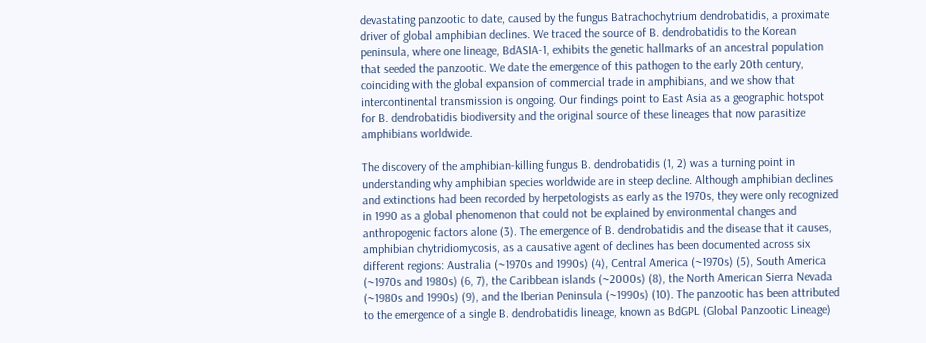devastating panzootic to date, caused by the fungus Batrachochytrium dendrobatidis, a proximate driver of global amphibian declines. We traced the source of B. dendrobatidis to the Korean peninsula, where one lineage, BdASIA-1, exhibits the genetic hallmarks of an ancestral population that seeded the panzootic. We date the emergence of this pathogen to the early 20th century, coinciding with the global expansion of commercial trade in amphibians, and we show that intercontinental transmission is ongoing. Our findings point to East Asia as a geographic hotspot for B. dendrobatidis biodiversity and the original source of these lineages that now parasitize amphibians worldwide.

The discovery of the amphibian-killing fungus B. dendrobatidis (1, 2) was a turning point in understanding why amphibian species worldwide are in steep decline. Although amphibian declines and extinctions had been recorded by herpetologists as early as the 1970s, they were only recognized in 1990 as a global phenomenon that could not be explained by environmental changes and anthropogenic factors alone (3). The emergence of B. dendrobatidis and the disease that it causes, amphibian chytridiomycosis, as a causative agent of declines has been documented across six different regions: Australia (~1970s and 1990s) (4), Central America (~1970s) (5), South America (~1970s and 1980s) (6, 7), the Caribbean islands (~2000s) (8), the North American Sierra Nevada (~1980s and 1990s) (9), and the Iberian Peninsula (~1990s) (10). The panzootic has been attributed to the emergence of a single B. dendrobatidis lineage, known as BdGPL (Global Panzootic Lineage)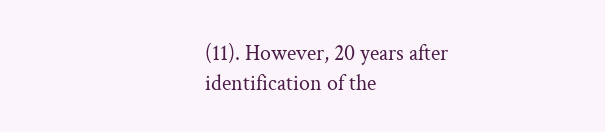(11). However, 20 years after identification of the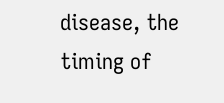disease, the timing of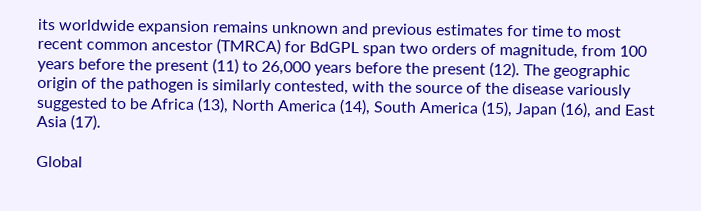its worldwide expansion remains unknown and previous estimates for time to most recent common ancestor (TMRCA) for BdGPL span two orders of magnitude, from 100 years before the present (11) to 26,000 years before the present (12). The geographic origin of the pathogen is similarly contested, with the source of the disease variously suggested to be Africa (13), North America (14), South America (15), Japan (16), and East Asia (17).

Global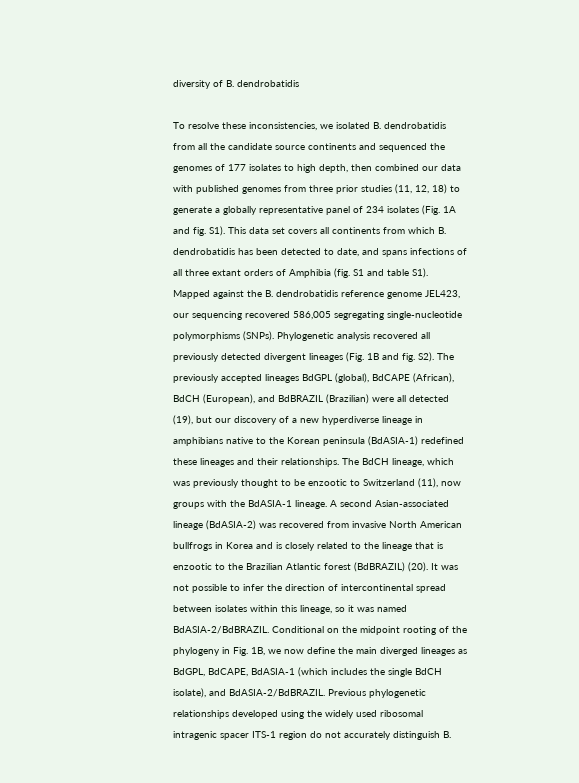diversity of B. dendrobatidis

To resolve these inconsistencies, we isolated B. dendrobatidis from all the candidate source continents and sequenced the genomes of 177 isolates to high depth, then combined our data with published genomes from three prior studies (11, 12, 18) to generate a globally representative panel of 234 isolates (Fig. 1A and fig. S1). This data set covers all continents from which B. dendrobatidis has been detected to date, and spans infections of all three extant orders of Amphibia (fig. S1 and table S1). Mapped against the B. dendrobatidis reference genome JEL423, our sequencing recovered 586,005 segregating single-nucleotide polymorphisms (SNPs). Phylogenetic analysis recovered all previously detected divergent lineages (Fig. 1B and fig. S2). The previously accepted lineages BdGPL (global), BdCAPE (African), BdCH (European), and BdBRAZIL (Brazilian) were all detected (19), but our discovery of a new hyperdiverse lineage in amphibians native to the Korean peninsula (BdASIA-1) redefined these lineages and their relationships. The BdCH lineage, which was previously thought to be enzootic to Switzerland (11), now groups with the BdASIA-1 lineage. A second Asian-associated lineage (BdASIA-2) was recovered from invasive North American bullfrogs in Korea and is closely related to the lineage that is enzootic to the Brazilian Atlantic forest (BdBRAZIL) (20). It was not possible to infer the direction of intercontinental spread between isolates within this lineage, so it was named BdASIA-2/BdBRAZIL. Conditional on the midpoint rooting of the phylogeny in Fig. 1B, we now define the main diverged lineages as BdGPL, BdCAPE, BdASIA-1 (which includes the single BdCH isolate), and BdASIA-2/BdBRAZIL. Previous phylogenetic relationships developed using the widely used ribosomal intragenic spacer ITS-1 region do not accurately distinguish B.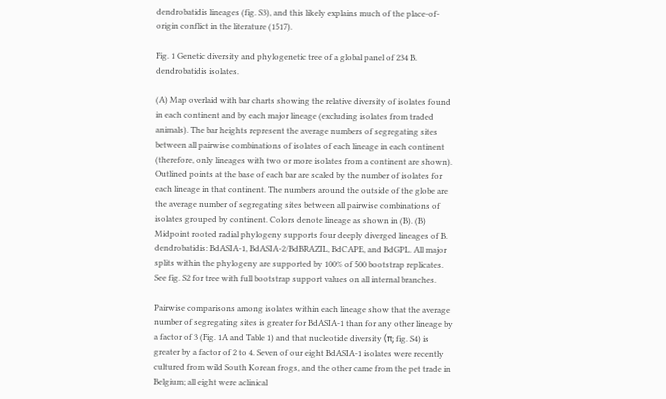dendrobatidis lineages (fig. S3), and this likely explains much of the place-of-origin conflict in the literature (1517).

Fig. 1 Genetic diversity and phylogenetic tree of a global panel of 234 B. dendrobatidis isolates.

(A) Map overlaid with bar charts showing the relative diversity of isolates found in each continent and by each major lineage (excluding isolates from traded animals). The bar heights represent the average numbers of segregating sites between all pairwise combinations of isolates of each lineage in each continent (therefore, only lineages with two or more isolates from a continent are shown). Outlined points at the base of each bar are scaled by the number of isolates for each lineage in that continent. The numbers around the outside of the globe are the average number of segregating sites between all pairwise combinations of isolates grouped by continent. Colors denote lineage as shown in (B). (B) Midpoint rooted radial phylogeny supports four deeply diverged lineages of B. dendrobatidis: BdASIA-1, BdASIA-2/BdBRAZIL, BdCAPE, and BdGPL. All major splits within the phylogeny are supported by 100% of 500 bootstrap replicates. See fig. S2 for tree with full bootstrap support values on all internal branches.

Pairwise comparisons among isolates within each lineage show that the average number of segregating sites is greater for BdASIA-1 than for any other lineage by a factor of 3 (Fig. 1A and Table 1) and that nucleotide diversity (π; fig. S4) is greater by a factor of 2 to 4. Seven of our eight BdASIA-1 isolates were recently cultured from wild South Korean frogs, and the other came from the pet trade in Belgium; all eight were aclinical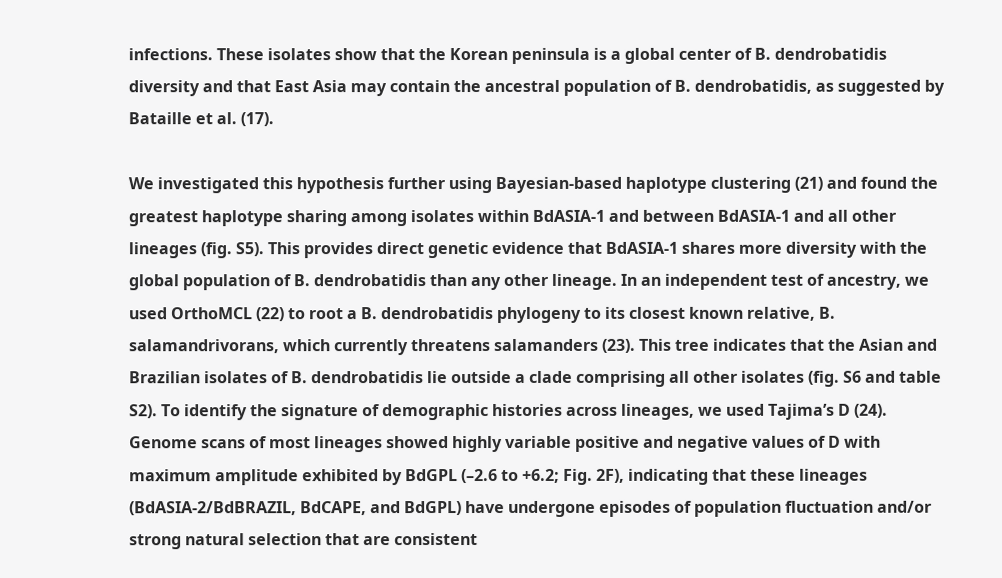infections. These isolates show that the Korean peninsula is a global center of B. dendrobatidis diversity and that East Asia may contain the ancestral population of B. dendrobatidis, as suggested by Bataille et al. (17).

We investigated this hypothesis further using Bayesian-based haplotype clustering (21) and found the greatest haplotype sharing among isolates within BdASIA-1 and between BdASIA-1 and all other lineages (fig. S5). This provides direct genetic evidence that BdASIA-1 shares more diversity with the global population of B. dendrobatidis than any other lineage. In an independent test of ancestry, we used OrthoMCL (22) to root a B. dendrobatidis phylogeny to its closest known relative, B. salamandrivorans, which currently threatens salamanders (23). This tree indicates that the Asian and Brazilian isolates of B. dendrobatidis lie outside a clade comprising all other isolates (fig. S6 and table S2). To identify the signature of demographic histories across lineages, we used Tajima’s D (24). Genome scans of most lineages showed highly variable positive and negative values of D with maximum amplitude exhibited by BdGPL (–2.6 to +6.2; Fig. 2F), indicating that these lineages (BdASIA-2/BdBRAZIL, BdCAPE, and BdGPL) have undergone episodes of population fluctuation and/or strong natural selection that are consistent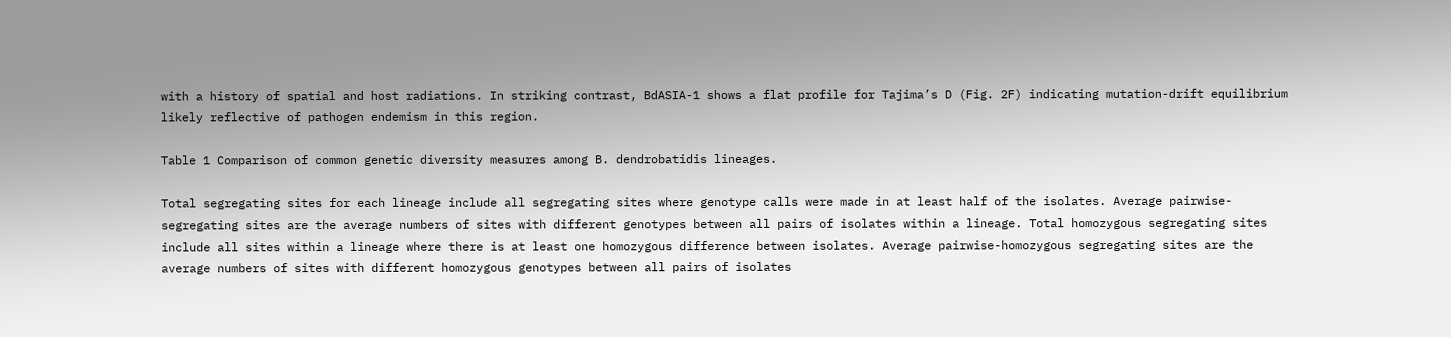with a history of spatial and host radiations. In striking contrast, BdASIA-1 shows a flat profile for Tajima’s D (Fig. 2F) indicating mutation-drift equilibrium likely reflective of pathogen endemism in this region.

Table 1 Comparison of common genetic diversity measures among B. dendrobatidis lineages.

Total segregating sites for each lineage include all segregating sites where genotype calls were made in at least half of the isolates. Average pairwise-segregating sites are the average numbers of sites with different genotypes between all pairs of isolates within a lineage. Total homozygous segregating sites include all sites within a lineage where there is at least one homozygous difference between isolates. Average pairwise-homozygous segregating sites are the average numbers of sites with different homozygous genotypes between all pairs of isolates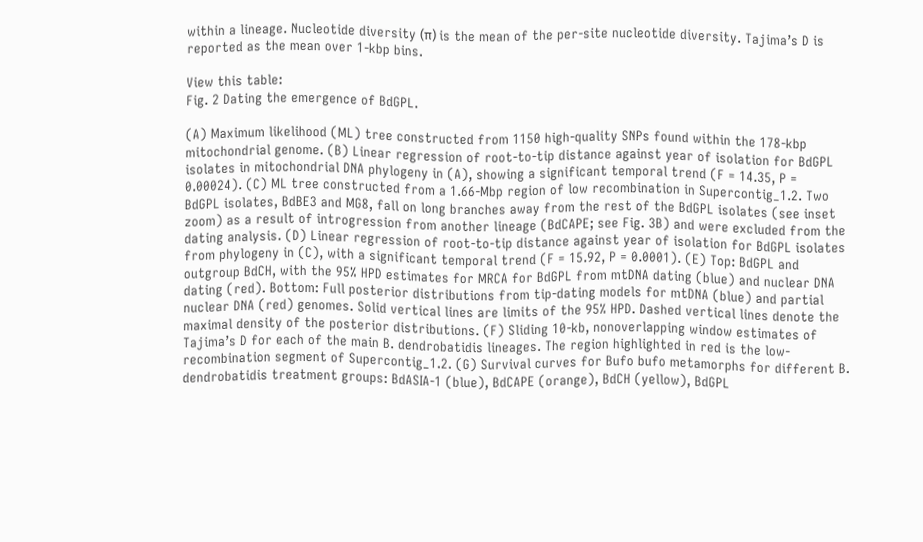within a lineage. Nucleotide diversity (π) is the mean of the per-site nucleotide diversity. Tajima’s D is reported as the mean over 1-kbp bins.

View this table:
Fig. 2 Dating the emergence of BdGPL.

(A) Maximum likelihood (ML) tree constructed from 1150 high-quality SNPs found within the 178-kbp mitochondrial genome. (B) Linear regression of root-to-tip distance against year of isolation for BdGPL isolates in mitochondrial DNA phylogeny in (A), showing a significant temporal trend (F = 14.35, P = 0.00024). (C) ML tree constructed from a 1.66-Mbp region of low recombination in Supercontig_1.2. Two BdGPL isolates, BdBE3 and MG8, fall on long branches away from the rest of the BdGPL isolates (see inset zoom) as a result of introgression from another lineage (BdCAPE; see Fig. 3B) and were excluded from the dating analysis. (D) Linear regression of root-to-tip distance against year of isolation for BdGPL isolates from phylogeny in (C), with a significant temporal trend (F = 15.92, P = 0.0001). (E) Top: BdGPL and outgroup BdCH, with the 95% HPD estimates for MRCA for BdGPL from mtDNA dating (blue) and nuclear DNA dating (red). Bottom: Full posterior distributions from tip-dating models for mtDNA (blue) and partial nuclear DNA (red) genomes. Solid vertical lines are limits of the 95% HPD. Dashed vertical lines denote the maximal density of the posterior distributions. (F) Sliding 10-kb, nonoverlapping window estimates of Tajima’s D for each of the main B. dendrobatidis lineages. The region highlighted in red is the low-recombination segment of Supercontig_1.2. (G) Survival curves for Bufo bufo metamorphs for different B. dendrobatidis treatment groups: BdASIA-1 (blue), BdCAPE (orange), BdCH (yellow), BdGPL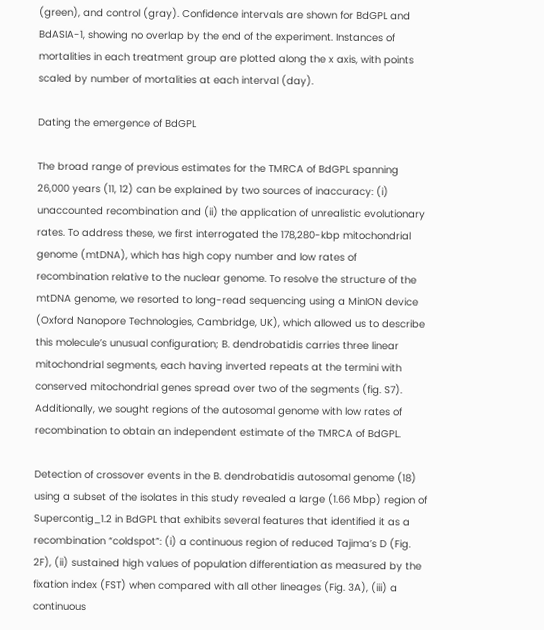(green), and control (gray). Confidence intervals are shown for BdGPL and BdASIA-1, showing no overlap by the end of the experiment. Instances of mortalities in each treatment group are plotted along the x axis, with points scaled by number of mortalities at each interval (day).

Dating the emergence of BdGPL

The broad range of previous estimates for the TMRCA of BdGPL spanning 26,000 years (11, 12) can be explained by two sources of inaccuracy: (i) unaccounted recombination and (ii) the application of unrealistic evolutionary rates. To address these, we first interrogated the 178,280-kbp mitochondrial genome (mtDNA), which has high copy number and low rates of recombination relative to the nuclear genome. To resolve the structure of the mtDNA genome, we resorted to long-read sequencing using a MinION device (Oxford Nanopore Technologies, Cambridge, UK), which allowed us to describe this molecule’s unusual configuration; B. dendrobatidis carries three linear mitochondrial segments, each having inverted repeats at the termini with conserved mitochondrial genes spread over two of the segments (fig. S7). Additionally, we sought regions of the autosomal genome with low rates of recombination to obtain an independent estimate of the TMRCA of BdGPL.

Detection of crossover events in the B. dendrobatidis autosomal genome (18) using a subset of the isolates in this study revealed a large (1.66 Mbp) region of Supercontig_1.2 in BdGPL that exhibits several features that identified it as a recombination “coldspot”: (i) a continuous region of reduced Tajima’s D (Fig. 2F), (ii) sustained high values of population differentiation as measured by the fixation index (FST) when compared with all other lineages (Fig. 3A), (iii) a continuous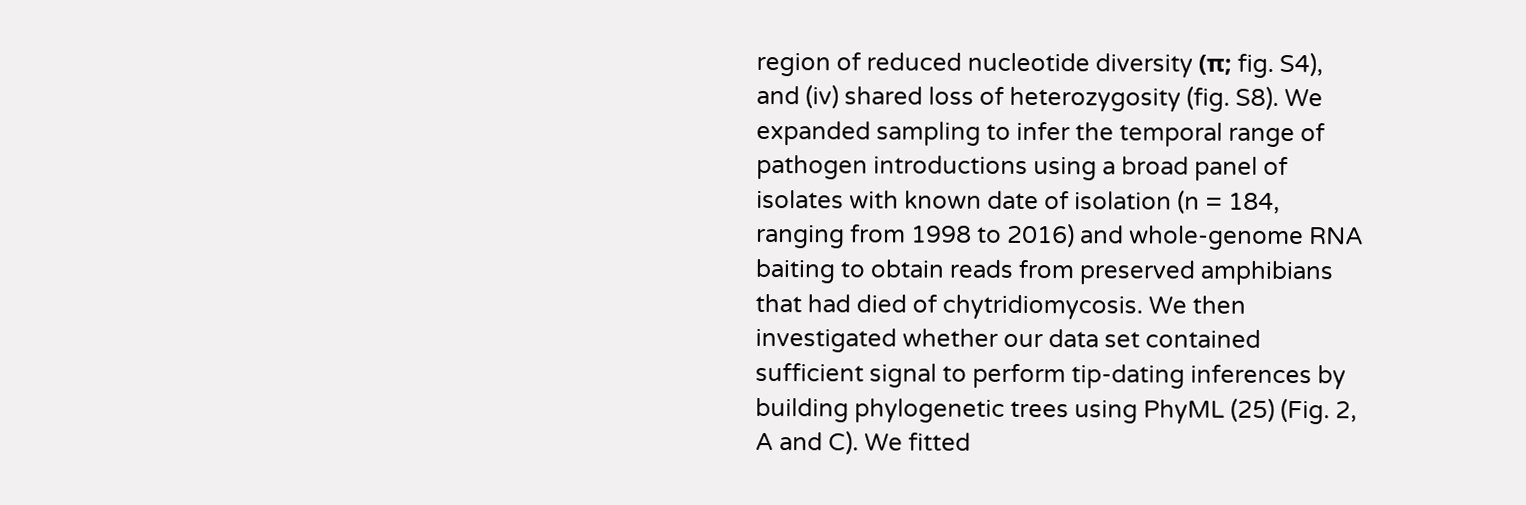region of reduced nucleotide diversity (π; fig. S4), and (iv) shared loss of heterozygosity (fig. S8). We expanded sampling to infer the temporal range of pathogen introductions using a broad panel of isolates with known date of isolation (n = 184, ranging from 1998 to 2016) and whole-genome RNA baiting to obtain reads from preserved amphibians that had died of chytridiomycosis. We then investigated whether our data set contained sufficient signal to perform tip-dating inferences by building phylogenetic trees using PhyML (25) (Fig. 2, A and C). We fitted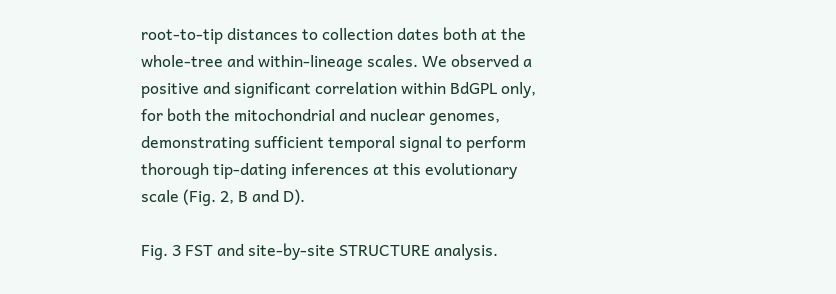root-to-tip distances to collection dates both at the whole-tree and within-lineage scales. We observed a positive and significant correlation within BdGPL only, for both the mitochondrial and nuclear genomes, demonstrating sufficient temporal signal to perform thorough tip-dating inferences at this evolutionary scale (Fig. 2, B and D).

Fig. 3 FST and site-by-site STRUCTURE analysis.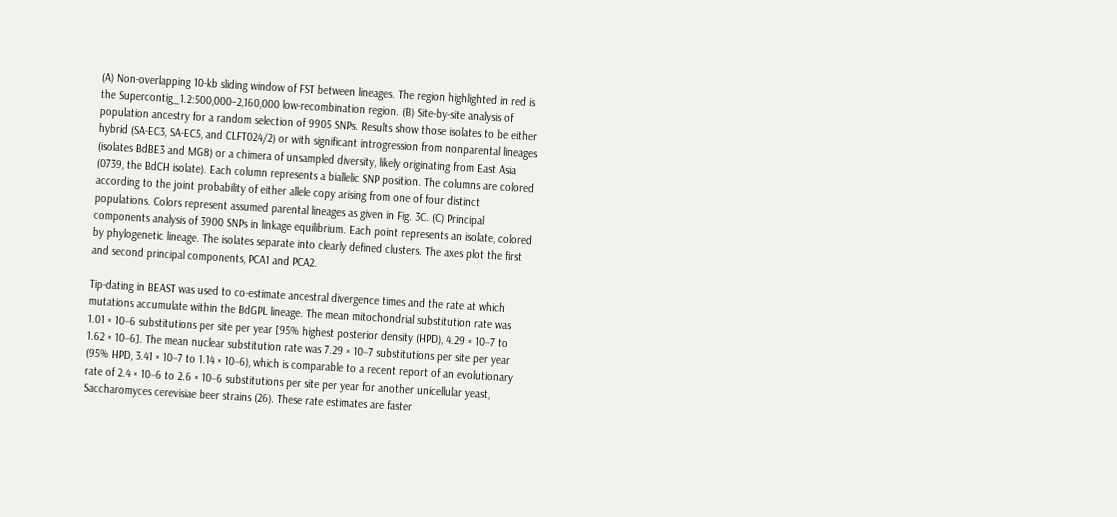(A) Non-overlapping 10-kb sliding window of FST between lineages. The region highlighted in red is the Supercontig_1.2:500,000–2,160,000 low-recombination region. (B) Site-by-site analysis of population ancestry for a random selection of 9905 SNPs. Results show those isolates to be either hybrid (SA-EC3, SA-EC5, and CLFT024/2) or with significant introgression from nonparental lineages (isolates BdBE3 and MG8) or a chimera of unsampled diversity, likely originating from East Asia (0739, the BdCH isolate). Each column represents a biallelic SNP position. The columns are colored according to the joint probability of either allele copy arising from one of four distinct populations. Colors represent assumed parental lineages as given in Fig. 3C. (C) Principal components analysis of 3900 SNPs in linkage equilibrium. Each point represents an isolate, colored by phylogenetic lineage. The isolates separate into clearly defined clusters. The axes plot the first and second principal components, PCA1 and PCA2.

Tip-dating in BEAST was used to co-estimate ancestral divergence times and the rate at which mutations accumulate within the BdGPL lineage. The mean mitochondrial substitution rate was 1.01 × 10−6 substitutions per site per year [95% highest posterior density (HPD), 4.29 × 10−7 to 1.62 × 10−6]. The mean nuclear substitution rate was 7.29 × 10−7 substitutions per site per year (95% HPD, 3.41 × 10−7 to 1.14 × 10−6), which is comparable to a recent report of an evolutionary rate of 2.4 × 10−6 to 2.6 × 10−6 substitutions per site per year for another unicellular yeast, Saccharomyces cerevisiae beer strains (26). These rate estimates are faster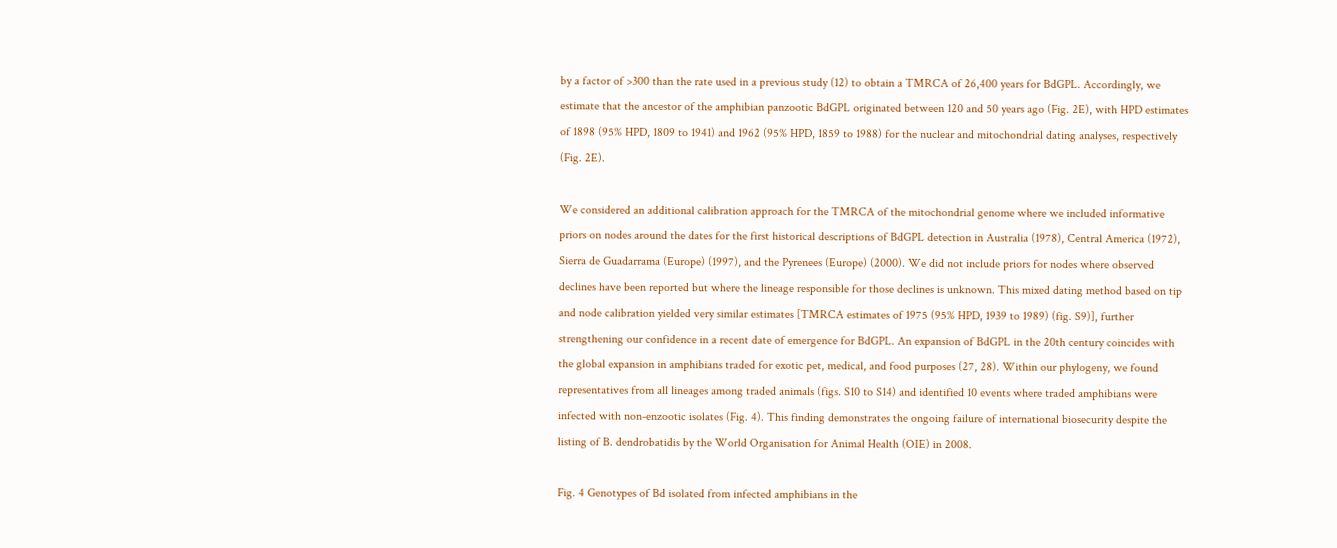by a factor of >300 than the rate used in a previous study (12) to obtain a TMRCA of 26,400 years for BdGPL. Accordingly, we estimate that the ancestor of the amphibian panzootic BdGPL originated between 120 and 50 years ago (Fig. 2E), with HPD estimates of 1898 (95% HPD, 1809 to 1941) and 1962 (95% HPD, 1859 to 1988) for the nuclear and mitochondrial dating analyses, respectively (Fig. 2E).

We considered an additional calibration approach for the TMRCA of the mitochondrial genome where we included informative priors on nodes around the dates for the first historical descriptions of BdGPL detection in Australia (1978), Central America (1972), Sierra de Guadarrama (Europe) (1997), and the Pyrenees (Europe) (2000). We did not include priors for nodes where observed declines have been reported but where the lineage responsible for those declines is unknown. This mixed dating method based on tip and node calibration yielded very similar estimates [TMRCA estimates of 1975 (95% HPD, 1939 to 1989) (fig. S9)], further strengthening our confidence in a recent date of emergence for BdGPL. An expansion of BdGPL in the 20th century coincides with the global expansion in amphibians traded for exotic pet, medical, and food purposes (27, 28). Within our phylogeny, we found representatives from all lineages among traded animals (figs. S10 to S14) and identified 10 events where traded amphibians were infected with non-enzootic isolates (Fig. 4). This finding demonstrates the ongoing failure of international biosecurity despite the listing of B. dendrobatidis by the World Organisation for Animal Health (OIE) in 2008.

Fig. 4 Genotypes of Bd isolated from infected amphibians in the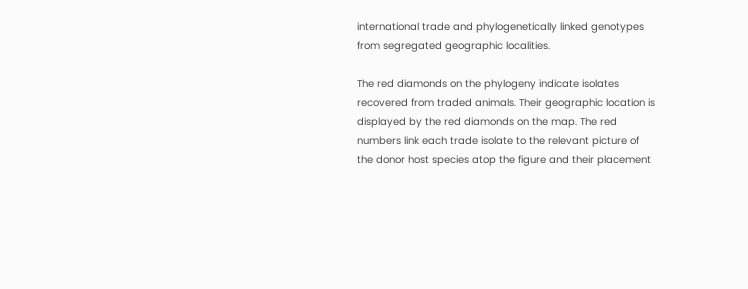international trade and phylogenetically linked genotypes from segregated geographic localities.

The red diamonds on the phylogeny indicate isolates recovered from traded animals. Their geographic location is displayed by the red diamonds on the map. The red numbers link each trade isolate to the relevant picture of the donor host species atop the figure and their placement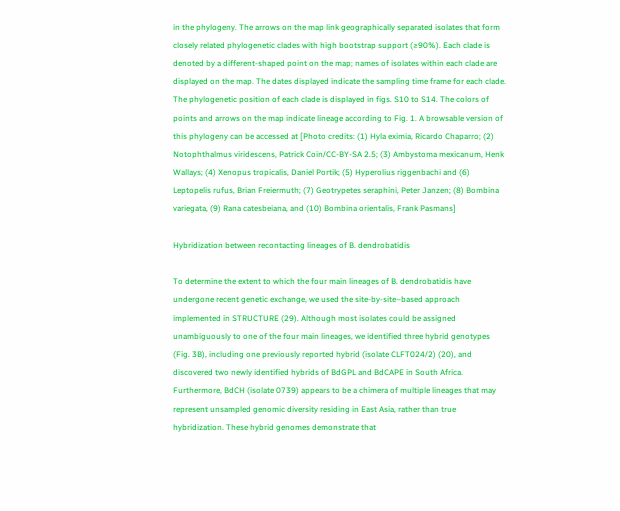in the phylogeny. The arrows on the map link geographically separated isolates that form closely related phylogenetic clades with high bootstrap support (≥90%). Each clade is denoted by a different-shaped point on the map; names of isolates within each clade are displayed on the map. The dates displayed indicate the sampling time frame for each clade. The phylogenetic position of each clade is displayed in figs. S10 to S14. The colors of points and arrows on the map indicate lineage according to Fig. 1. A browsable version of this phylogeny can be accessed at [Photo credits: (1) Hyla eximia, Ricardo Chaparro; (2) Notophthalmus viridescens, Patrick Coin/CC-BY-SA 2.5; (3) Ambystoma mexicanum, Henk Wallays; (4) Xenopus tropicalis, Daniel Portik; (5) Hyperolius riggenbachi and (6) Leptopelis rufus, Brian Freiermuth; (7) Geotrypetes seraphini, Peter Janzen; (8) Bombina variegata, (9) Rana catesbeiana, and (10) Bombina orientalis, Frank Pasmans]

Hybridization between recontacting lineages of B. dendrobatidis

To determine the extent to which the four main lineages of B. dendrobatidis have undergone recent genetic exchange, we used the site-by-site–based approach implemented in STRUCTURE (29). Although most isolates could be assigned unambiguously to one of the four main lineages, we identified three hybrid genotypes (Fig. 3B), including one previously reported hybrid (isolate CLFT024/2) (20), and discovered two newly identified hybrids of BdGPL and BdCAPE in South Africa. Furthermore, BdCH (isolate 0739) appears to be a chimera of multiple lineages that may represent unsampled genomic diversity residing in East Asia, rather than true hybridization. These hybrid genomes demonstrate that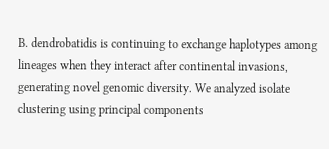B. dendrobatidis is continuing to exchange haplotypes among lineages when they interact after continental invasions, generating novel genomic diversity. We analyzed isolate clustering using principal components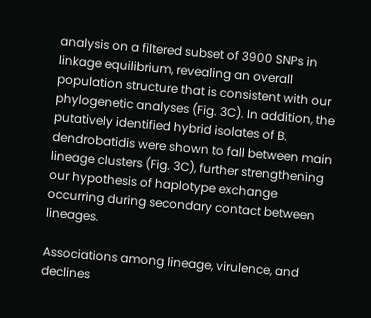analysis on a filtered subset of 3900 SNPs in linkage equilibrium, revealing an overall population structure that is consistent with our phylogenetic analyses (Fig. 3C). In addition, the putatively identified hybrid isolates of B. dendrobatidis were shown to fall between main lineage clusters (Fig. 3C), further strengthening our hypothesis of haplotype exchange occurring during secondary contact between lineages.

Associations among lineage, virulence, and declines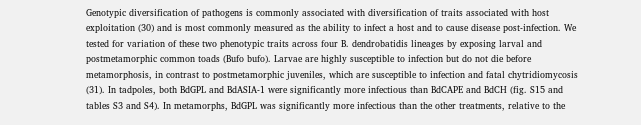Genotypic diversification of pathogens is commonly associated with diversification of traits associated with host exploitation (30) and is most commonly measured as the ability to infect a host and to cause disease post-infection. We tested for variation of these two phenotypic traits across four B. dendrobatidis lineages by exposing larval and postmetamorphic common toads (Bufo bufo). Larvae are highly susceptible to infection but do not die before metamorphosis, in contrast to postmetamorphic juveniles, which are susceptible to infection and fatal chytridiomycosis (31). In tadpoles, both BdGPL and BdASIA-1 were significantly more infectious than BdCAPE and BdCH (fig. S15 and tables S3 and S4). In metamorphs, BdGPL was significantly more infectious than the other treatments, relative to the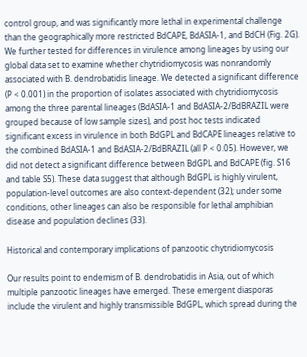control group, and was significantly more lethal in experimental challenge than the geographically more restricted BdCAPE, BdASIA-1, and BdCH (Fig. 2G). We further tested for differences in virulence among lineages by using our global data set to examine whether chytridiomycosis was nonrandomly associated with B. dendrobatidis lineage. We detected a significant difference (P < 0.001) in the proportion of isolates associated with chytridiomycosis among the three parental lineages (BdASIA-1 and BdASIA-2/BdBRAZIL were grouped because of low sample sizes), and post hoc tests indicated significant excess in virulence in both BdGPL and BdCAPE lineages relative to the combined BdASIA-1 and BdASIA-2/BdBRAZIL (all P < 0.05). However, we did not detect a significant difference between BdGPL and BdCAPE (fig. S16 and table S5). These data suggest that although BdGPL is highly virulent, population-level outcomes are also context-dependent (32); under some conditions, other lineages can also be responsible for lethal amphibian disease and population declines (33).

Historical and contemporary implications of panzootic chytridiomycosis

Our results point to endemism of B. dendrobatidis in Asia, out of which multiple panzootic lineages have emerged. These emergent diasporas include the virulent and highly transmissible BdGPL, which spread during the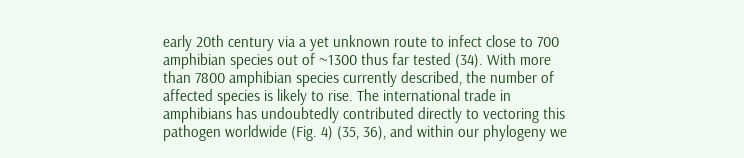early 20th century via a yet unknown route to infect close to 700 amphibian species out of ~1300 thus far tested (34). With more than 7800 amphibian species currently described, the number of affected species is likely to rise. The international trade in amphibians has undoubtedly contributed directly to vectoring this pathogen worldwide (Fig. 4) (35, 36), and within our phylogeny we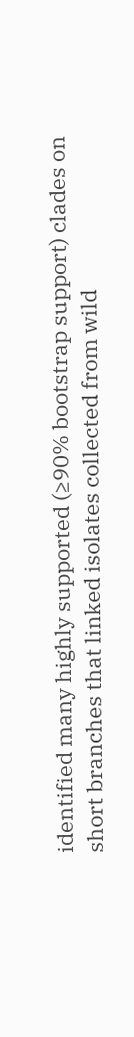identified many highly supported (≥90% bootstrap support) clades on short branches that linked isolates collected from wild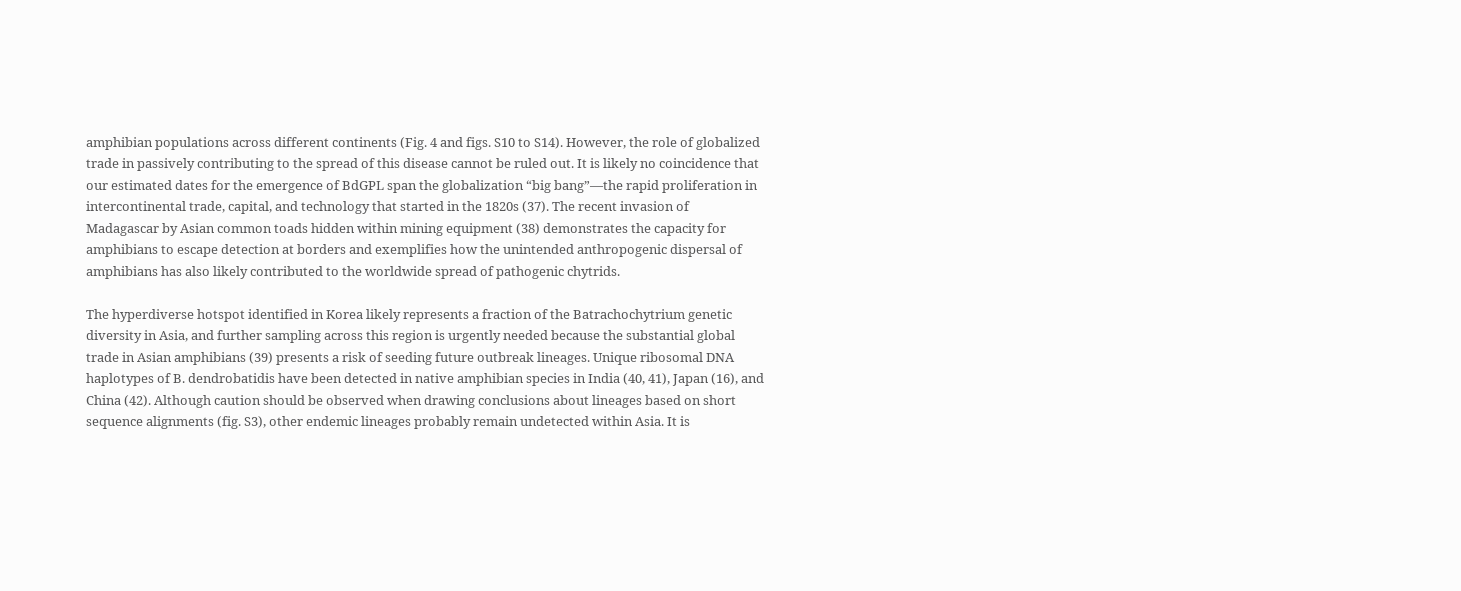amphibian populations across different continents (Fig. 4 and figs. S10 to S14). However, the role of globalized trade in passively contributing to the spread of this disease cannot be ruled out. It is likely no coincidence that our estimated dates for the emergence of BdGPL span the globalization “big bang”—the rapid proliferation in intercontinental trade, capital, and technology that started in the 1820s (37). The recent invasion of Madagascar by Asian common toads hidden within mining equipment (38) demonstrates the capacity for amphibians to escape detection at borders and exemplifies how the unintended anthropogenic dispersal of amphibians has also likely contributed to the worldwide spread of pathogenic chytrids.

The hyperdiverse hotspot identified in Korea likely represents a fraction of the Batrachochytrium genetic diversity in Asia, and further sampling across this region is urgently needed because the substantial global trade in Asian amphibians (39) presents a risk of seeding future outbreak lineages. Unique ribosomal DNA haplotypes of B. dendrobatidis have been detected in native amphibian species in India (40, 41), Japan (16), and China (42). Although caution should be observed when drawing conclusions about lineages based on short sequence alignments (fig. S3), other endemic lineages probably remain undetected within Asia. It is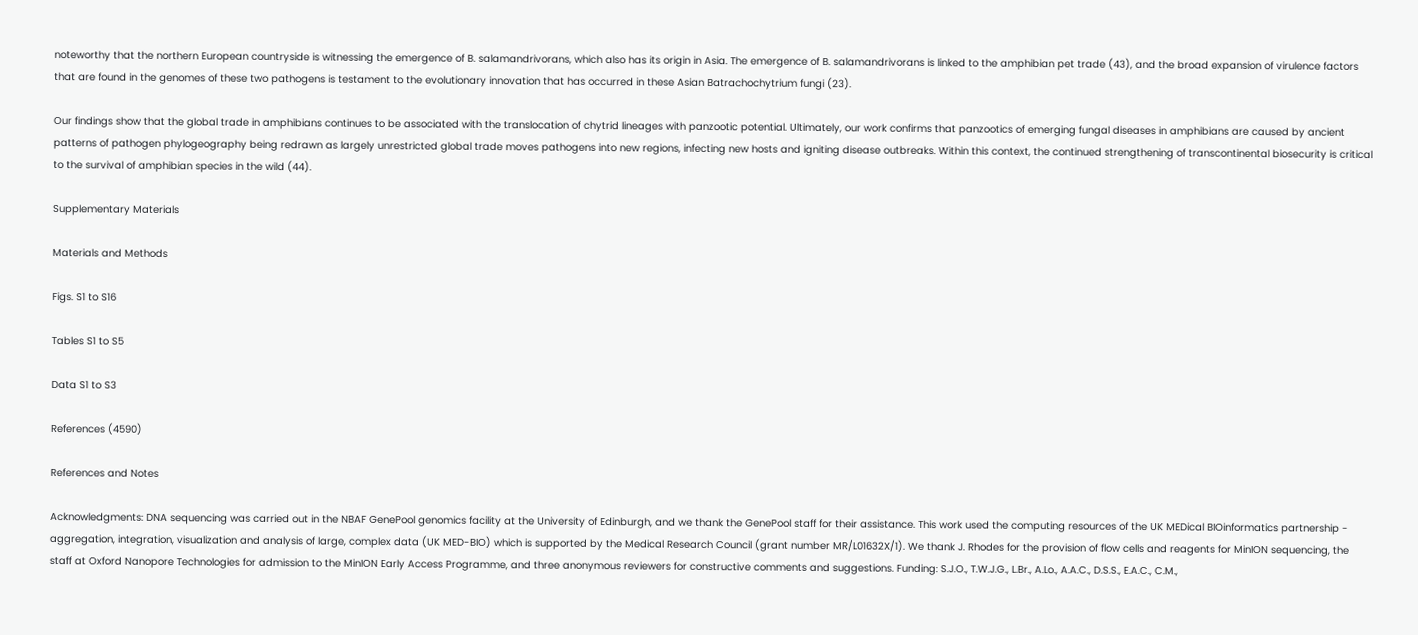noteworthy that the northern European countryside is witnessing the emergence of B. salamandrivorans, which also has its origin in Asia. The emergence of B. salamandrivorans is linked to the amphibian pet trade (43), and the broad expansion of virulence factors that are found in the genomes of these two pathogens is testament to the evolutionary innovation that has occurred in these Asian Batrachochytrium fungi (23).

Our findings show that the global trade in amphibians continues to be associated with the translocation of chytrid lineages with panzootic potential. Ultimately, our work confirms that panzootics of emerging fungal diseases in amphibians are caused by ancient patterns of pathogen phylogeography being redrawn as largely unrestricted global trade moves pathogens into new regions, infecting new hosts and igniting disease outbreaks. Within this context, the continued strengthening of transcontinental biosecurity is critical to the survival of amphibian species in the wild (44).

Supplementary Materials

Materials and Methods

Figs. S1 to S16

Tables S1 to S5

Data S1 to S3

References (4590)

References and Notes

Acknowledgments: DNA sequencing was carried out in the NBAF GenePool genomics facility at the University of Edinburgh, and we thank the GenePool staff for their assistance. This work used the computing resources of the UK MEDical BIOinformatics partnership - aggregation, integration, visualization and analysis of large, complex data (UK MED-BIO) which is supported by the Medical Research Council (grant number MR/L01632X/1). We thank J. Rhodes for the provision of flow cells and reagents for MinION sequencing, the staff at Oxford Nanopore Technologies for admission to the MinION Early Access Programme, and three anonymous reviewers for constructive comments and suggestions. Funding: S.J.O., T.W.J.G., L.Br., A.Lo., A.A.C., D.S.S., E.A.C., C.M.,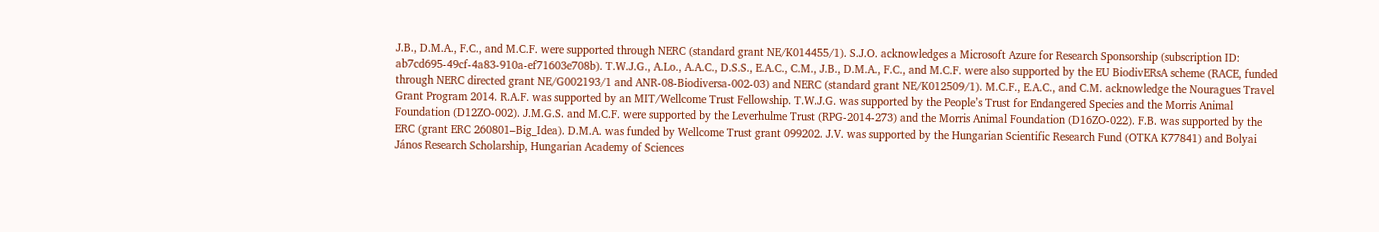J.B., D.M.A., F.C., and M.C.F. were supported through NERC (standard grant NE/K014455/1). S.J.O. acknowledges a Microsoft Azure for Research Sponsorship (subscription ID: ab7cd695-49cf-4a83-910a-ef71603e708b). T.W.J.G., A.Lo., A.A.C., D.S.S., E.A.C., C.M., J.B., D.M.A., F.C., and M.C.F. were also supported by the EU BiodivERsA scheme (RACE, funded through NERC directed grant NE/G002193/1 and ANR-08-Biodiversa-002-03) and NERC (standard grant NE/K012509/1). M.C.F., E.A.C., and C.M. acknowledge the Nouragues Travel Grant Program 2014. R.A.F. was supported by an MIT/Wellcome Trust Fellowship. T.W.J.G. was supported by the People’s Trust for Endangered Species and the Morris Animal Foundation (D12ZO-002). J.M.G.S. and M.C.F. were supported by the Leverhulme Trust (RPG-2014-273) and the Morris Animal Foundation (D16ZO-022). F.B. was supported by the ERC (grant ERC 260801–Big_Idea). D.M.A. was funded by Wellcome Trust grant 099202. J.V. was supported by the Hungarian Scientific Research Fund (OTKA K77841) and Bolyai János Research Scholarship, Hungarian Academy of Sciences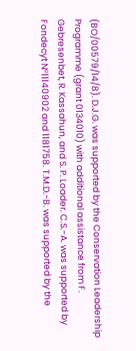(BO/00579/14/8). D.J.G. was supported by the Conservation Leadership Programme (grant 0134010) with additional assistance from F. Gebresenbet, R. Kassahun, and S. P. Loader. C.S.-A. was supported by Fondecyt Nº11140902 and 1181758. T.M.D.-B. was supported by the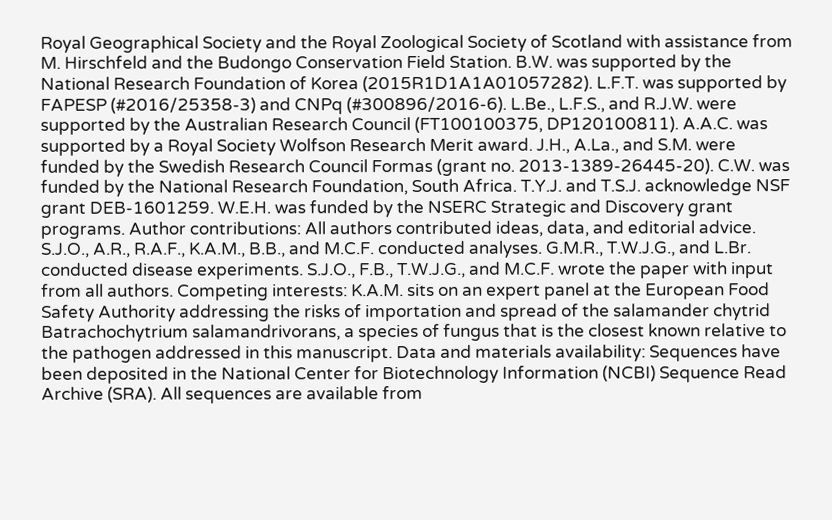Royal Geographical Society and the Royal Zoological Society of Scotland with assistance from M. Hirschfeld and the Budongo Conservation Field Station. B.W. was supported by the National Research Foundation of Korea (2015R1D1A1A01057282). L.F.T. was supported by FAPESP (#2016/25358-3) and CNPq (#300896/2016-6). L.Be., L.F.S., and R.J.W. were supported by the Australian Research Council (FT100100375, DP120100811). A.A.C. was supported by a Royal Society Wolfson Research Merit award. J.H., A.La., and S.M. were funded by the Swedish Research Council Formas (grant no. 2013-1389-26445-20). C.W. was funded by the National Research Foundation, South Africa. T.Y.J. and T.S.J. acknowledge NSF grant DEB-1601259. W.E.H. was funded by the NSERC Strategic and Discovery grant programs. Author contributions: All authors contributed ideas, data, and editorial advice. S.J.O., A.R., R.A.F., K.A.M., B.B., and M.C.F. conducted analyses. G.M.R., T.W.J.G., and L.Br. conducted disease experiments. S.J.O., F.B., T.W.J.G., and M.C.F. wrote the paper with input from all authors. Competing interests: K.A.M. sits on an expert panel at the European Food Safety Authority addressing the risks of importation and spread of the salamander chytrid Batrachochytrium salamandrivorans, a species of fungus that is the closest known relative to the pathogen addressed in this manuscript. Data and materials availability: Sequences have been deposited in the National Center for Biotechnology Information (NCBI) Sequence Read Archive (SRA). All sequences are available from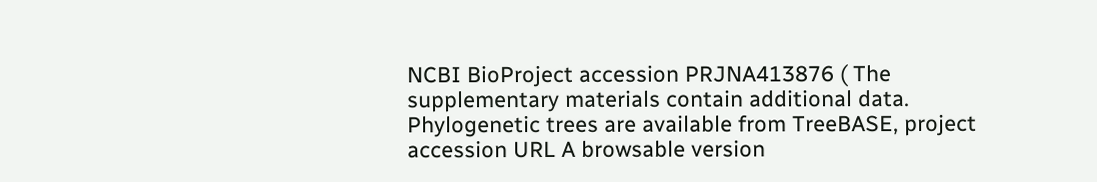NCBI BioProject accession PRJNA413876 ( The supplementary materials contain additional data. Phylogenetic trees are available from TreeBASE, project accession URL A browsable version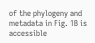of the phylogeny and metadata in Fig. 1B is accessible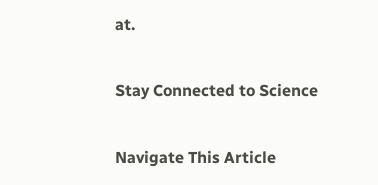at.

Stay Connected to Science

Navigate This Article